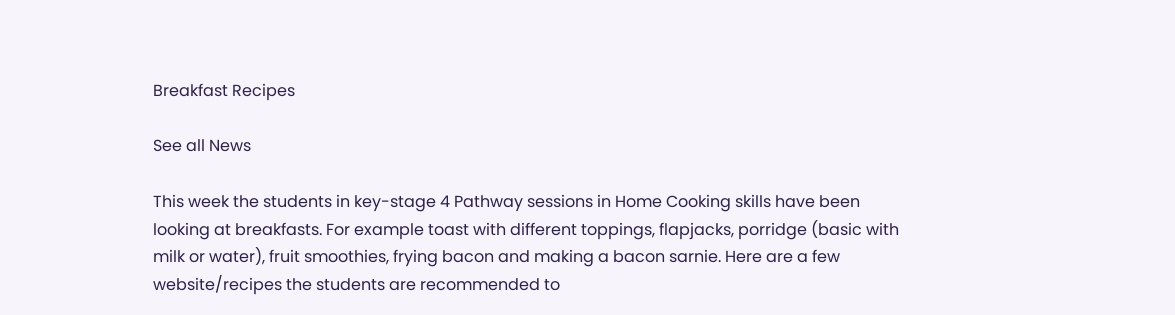Breakfast Recipes

See all News

This week the students in key-stage 4 Pathway sessions in Home Cooking skills have been looking at breakfasts. For example toast with different toppings, flapjacks, porridge (basic with milk or water), fruit smoothies, frying bacon and making a bacon sarnie. Here are a few website/recipes the students are recommended to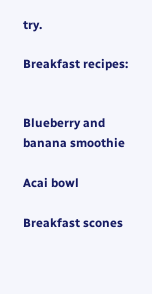try.

Breakfast recipes:


Blueberry and banana smoothie

Acai bowl

Breakfast scones